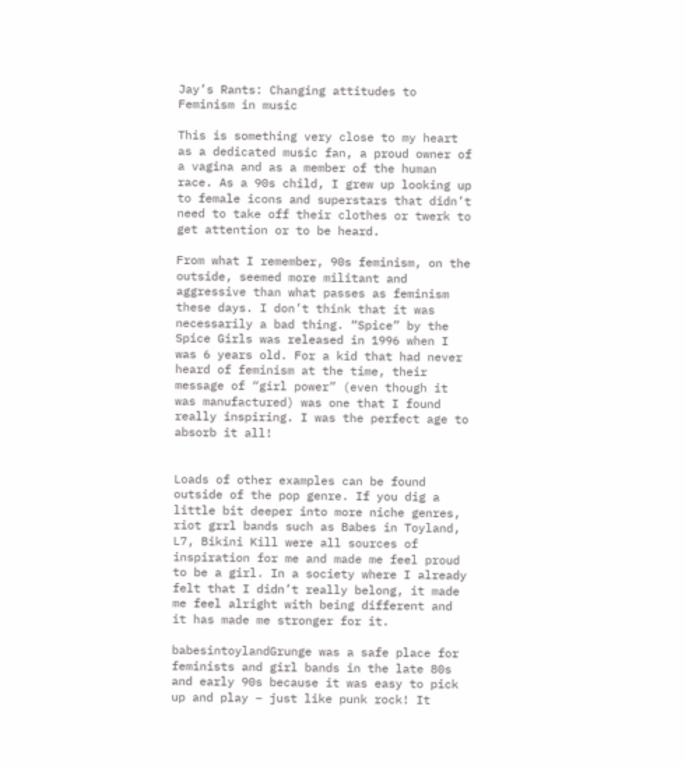Jay’s Rants: Changing attitudes to Feminism in music

This is something very close to my heart as a dedicated music fan, a proud owner of a vagina and as a member of the human race. As a 90s child, I grew up looking up to female icons and superstars that didn’t need to take off their clothes or twerk to get attention or to be heard.

From what I remember, 90s feminism, on the outside, seemed more militant and aggressive than what passes as feminism these days. I don’t think that it was necessarily a bad thing. “Spice” by the Spice Girls was released in 1996 when I was 6 years old. For a kid that had never heard of feminism at the time, their message of “girl power” (even though it was manufactured) was one that I found really inspiring. I was the perfect age to absorb it all!


Loads of other examples can be found outside of the pop genre. If you dig a little bit deeper into more niche genres, riot grrl bands such as Babes in Toyland, L7, Bikini Kill were all sources of inspiration for me and made me feel proud to be a girl. In a society where I already felt that I didn’t really belong, it made me feel alright with being different and it has made me stronger for it.

babesintoylandGrunge was a safe place for feminists and girl bands in the late 80s and early 90s because it was easy to pick up and play – just like punk rock! It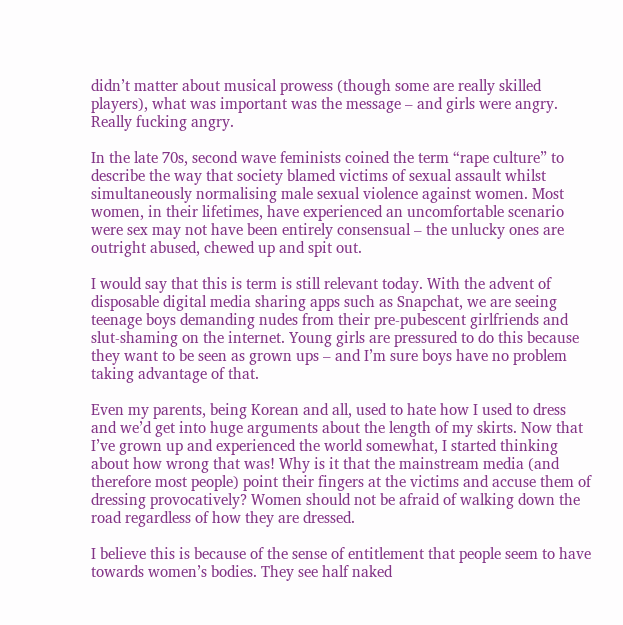didn’t matter about musical prowess (though some are really skilled players), what was important was the message – and girls were angry. Really fucking angry.

In the late 70s, second wave feminists coined the term “rape culture” to describe the way that society blamed victims of sexual assault whilst simultaneously normalising male sexual violence against women. Most women, in their lifetimes, have experienced an uncomfortable scenario were sex may not have been entirely consensual – the unlucky ones are outright abused, chewed up and spit out.

I would say that this is term is still relevant today. With the advent of disposable digital media sharing apps such as Snapchat, we are seeing teenage boys demanding nudes from their pre-pubescent girlfriends and slut-shaming on the internet. Young girls are pressured to do this because they want to be seen as grown ups – and I’m sure boys have no problem taking advantage of that.

Even my parents, being Korean and all, used to hate how I used to dress and we’d get into huge arguments about the length of my skirts. Now that I’ve grown up and experienced the world somewhat, I started thinking about how wrong that was! Why is it that the mainstream media (and therefore most people) point their fingers at the victims and accuse them of dressing provocatively? Women should not be afraid of walking down the road regardless of how they are dressed.

I believe this is because of the sense of entitlement that people seem to have towards women’s bodies. They see half naked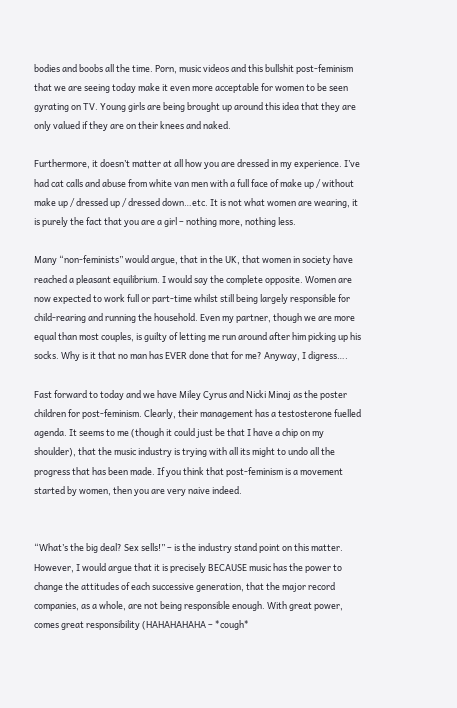bodies and boobs all the time. Porn, music videos and this bullshit post-feminism that we are seeing today make it even more acceptable for women to be seen gyrating on TV. Young girls are being brought up around this idea that they are only valued if they are on their knees and naked.

Furthermore, it doesn’t matter at all how you are dressed in my experience. I’ve had cat calls and abuse from white van men with a full face of make up / without make up / dressed up / dressed down…etc. It is not what women are wearing, it is purely the fact that you are a girl – nothing more, nothing less.

Many “non-feminists” would argue, that in the UK, that women in society have reached a pleasant equilibrium. I would say the complete opposite. Women are now expected to work full or part-time whilst still being largely responsible for child-rearing and running the household. Even my partner, though we are more equal than most couples, is guilty of letting me run around after him picking up his socks. Why is it that no man has EVER done that for me? Anyway, I digress….

Fast forward to today and we have Miley Cyrus and Nicki Minaj as the poster children for post-feminism. Clearly, their management has a testosterone fuelled agenda. It seems to me (though it could just be that I have a chip on my shoulder), that the music industry is trying with all its might to undo all the progress that has been made. If you think that post-feminism is a movement started by women, then you are very naive indeed.


“What’s the big deal? Sex sells!” – is the industry stand point on this matter. However, I would argue that it is precisely BECAUSE music has the power to change the attitudes of each successive generation, that the major record companies, as a whole, are not being responsible enough. With great power, comes great responsibility (HAHAHAHAHA – *cough*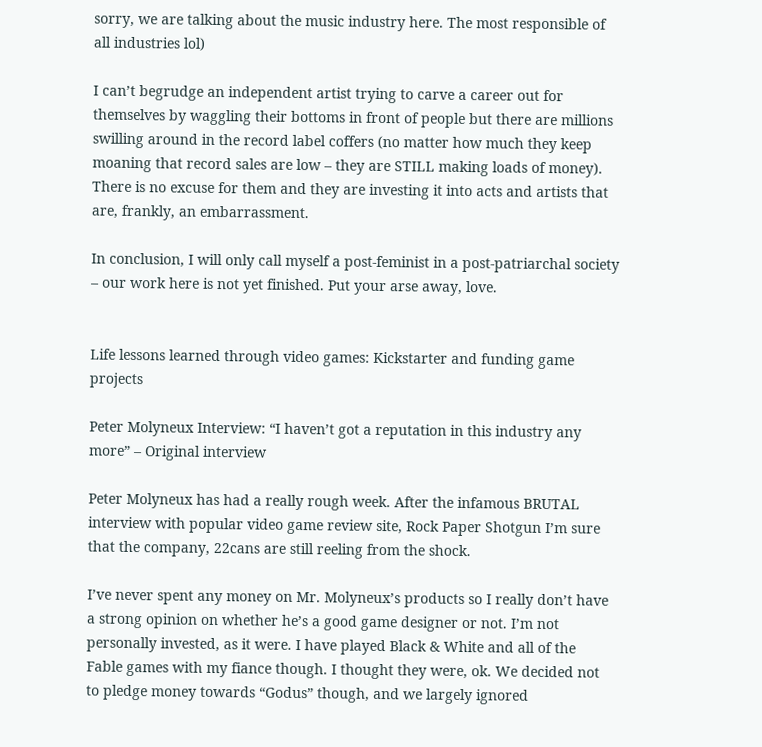sorry, we are talking about the music industry here. The most responsible of all industries lol)

I can’t begrudge an independent artist trying to carve a career out for themselves by waggling their bottoms in front of people but there are millions swilling around in the record label coffers (no matter how much they keep moaning that record sales are low – they are STILL making loads of money). There is no excuse for them and they are investing it into acts and artists that are, frankly, an embarrassment.

In conclusion, I will only call myself a post-feminist in a post-patriarchal society – our work here is not yet finished. Put your arse away, love.


Life lessons learned through video games: Kickstarter and funding game projects

Peter Molyneux Interview: “I haven’t got a reputation in this industry any more” – Original interview

Peter Molyneux has had a really rough week. After the infamous BRUTAL interview with popular video game review site, Rock Paper Shotgun I’m sure that the company, 22cans are still reeling from the shock.

I’ve never spent any money on Mr. Molyneux’s products so I really don’t have a strong opinion on whether he’s a good game designer or not. I’m not personally invested, as it were. I have played Black & White and all of the Fable games with my fiance though. I thought they were, ok. We decided not to pledge money towards “Godus” though, and we largely ignored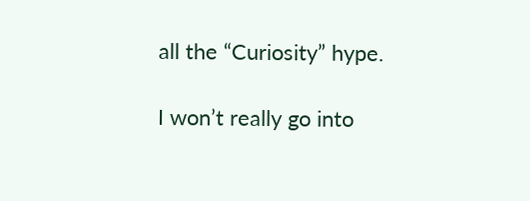all the “Curiosity” hype.

I won’t really go into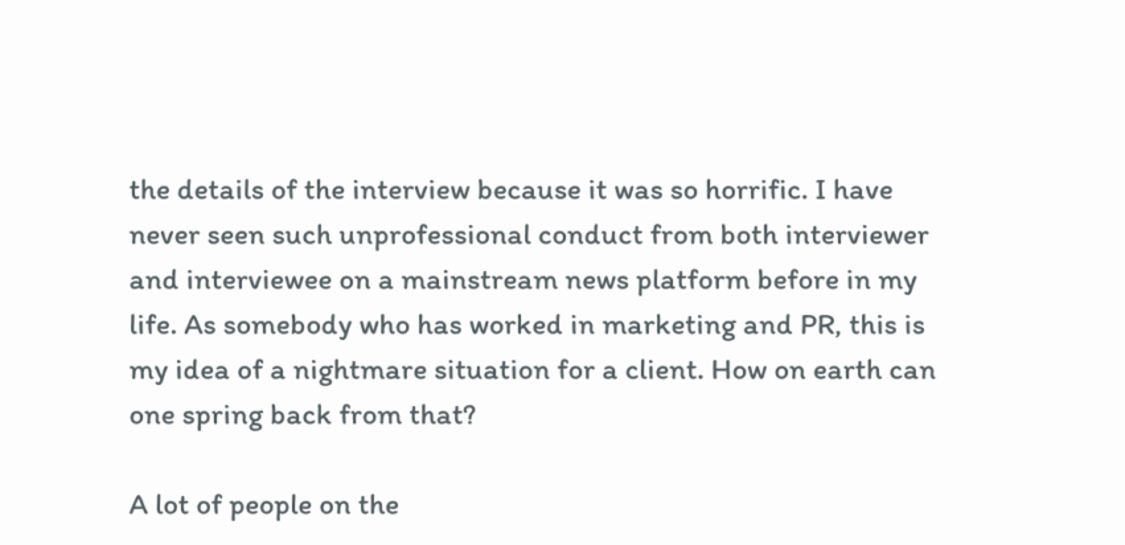the details of the interview because it was so horrific. I have never seen such unprofessional conduct from both interviewer and interviewee on a mainstream news platform before in my life. As somebody who has worked in marketing and PR, this is my idea of a nightmare situation for a client. How on earth can one spring back from that?

A lot of people on the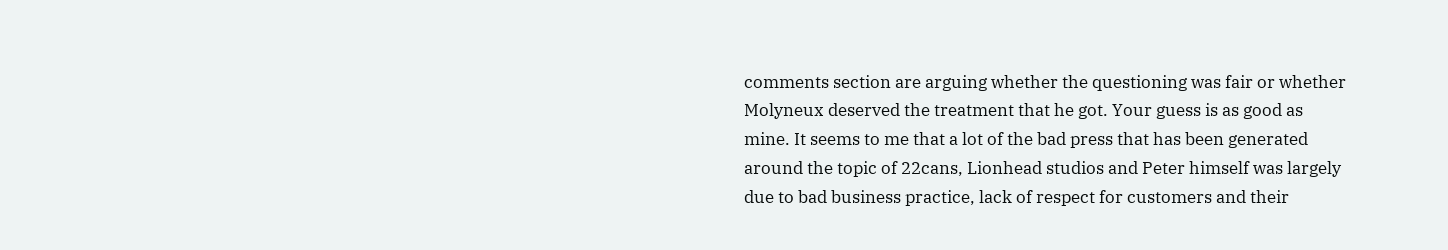comments section are arguing whether the questioning was fair or whether Molyneux deserved the treatment that he got. Your guess is as good as mine. It seems to me that a lot of the bad press that has been generated around the topic of 22cans, Lionhead studios and Peter himself was largely due to bad business practice, lack of respect for customers and their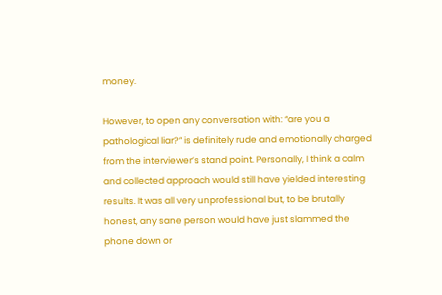money.

However, to open any conversation with: “are you a pathological liar?” is definitely rude and emotionally charged from the interviewer’s stand point. Personally, I think a calm and collected approach would still have yielded interesting results. It was all very unprofessional but, to be brutally honest, any sane person would have just slammed the phone down or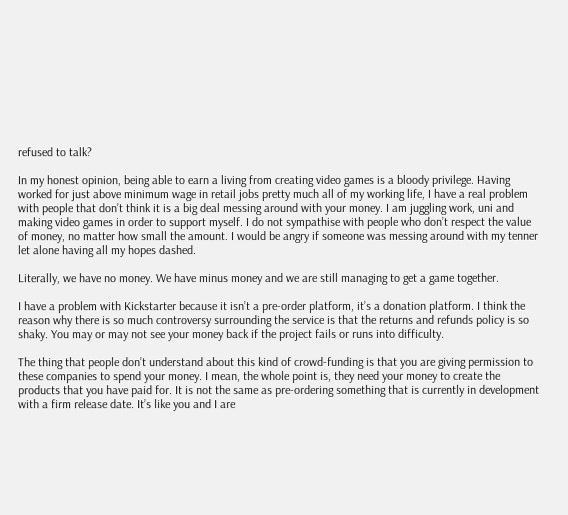refused to talk?

In my honest opinion, being able to earn a living from creating video games is a bloody privilege. Having worked for just above minimum wage in retail jobs pretty much all of my working life, I have a real problem with people that don’t think it is a big deal messing around with your money. I am juggling work, uni and making video games in order to support myself. I do not sympathise with people who don’t respect the value of money, no matter how small the amount. I would be angry if someone was messing around with my tenner let alone having all my hopes dashed.

Literally, we have no money. We have minus money and we are still managing to get a game together.

I have a problem with Kickstarter because it isn’t a pre-order platform, it’s a donation platform. I think the reason why there is so much controversy surrounding the service is that the returns and refunds policy is so shaky. You may or may not see your money back if the project fails or runs into difficulty.

The thing that people don’t understand about this kind of crowd-funding is that you are giving permission to these companies to spend your money. I mean, the whole point is, they need your money to create the products that you have paid for. It is not the same as pre-ordering something that is currently in development with a firm release date. It’s like you and I are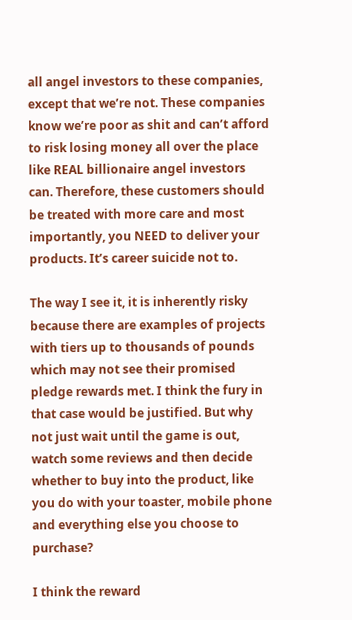all angel investors to these companies, except that we’re not. These companies know we’re poor as shit and can’t afford to risk losing money all over the place like REAL billionaire angel investors can. Therefore, these customers should be treated with more care and most importantly, you NEED to deliver your products. It’s career suicide not to.

The way I see it, it is inherently risky because there are examples of projects with tiers up to thousands of pounds which may not see their promised pledge rewards met. I think the fury in that case would be justified. But why not just wait until the game is out, watch some reviews and then decide whether to buy into the product, like you do with your toaster, mobile phone and everything else you choose to purchase?

I think the reward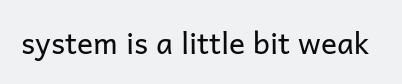system is a little bit weak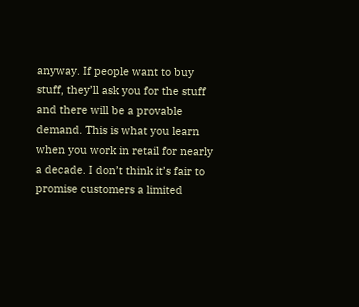anyway. If people want to buy stuff, they’ll ask you for the stuff and there will be a provable demand. This is what you learn when you work in retail for nearly a decade. I don’t think it’s fair to promise customers a limited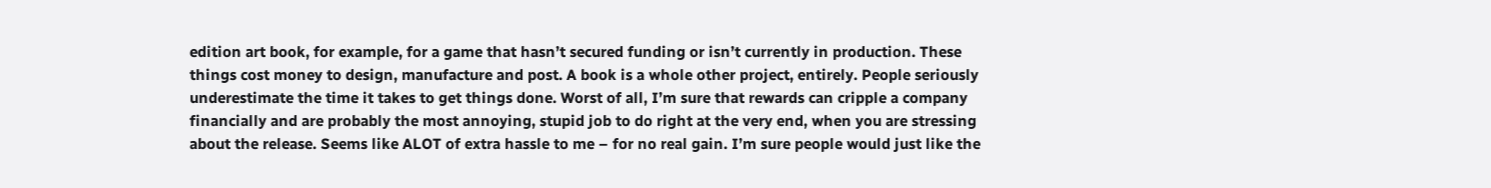edition art book, for example, for a game that hasn’t secured funding or isn’t currently in production. These things cost money to design, manufacture and post. A book is a whole other project, entirely. People seriously underestimate the time it takes to get things done. Worst of all, I’m sure that rewards can cripple a company financially and are probably the most annoying, stupid job to do right at the very end, when you are stressing about the release. Seems like ALOT of extra hassle to me – for no real gain. I’m sure people would just like the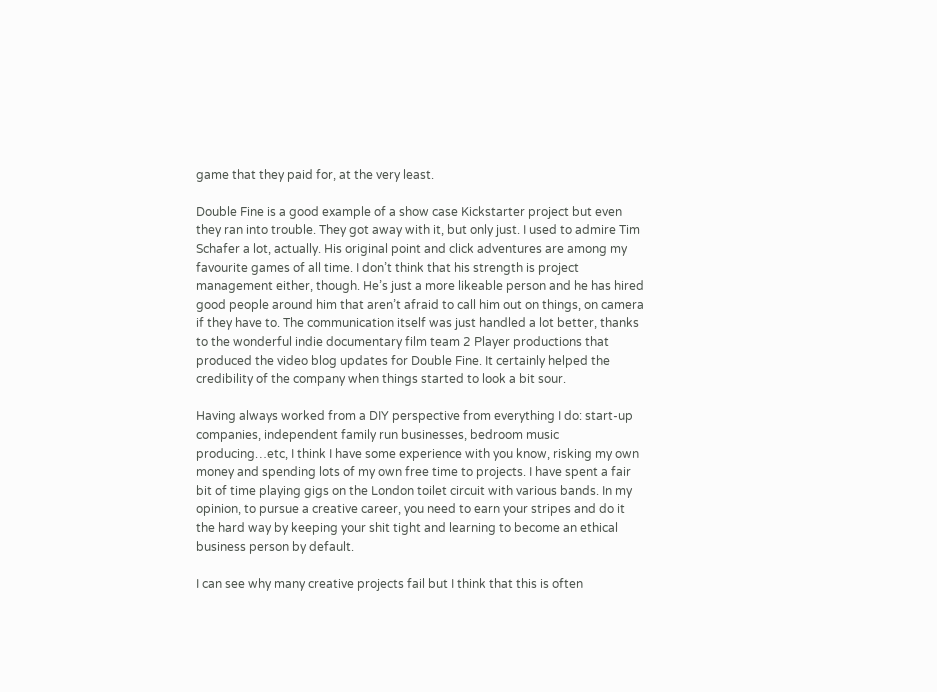game that they paid for, at the very least.

Double Fine is a good example of a show case Kickstarter project but even they ran into trouble. They got away with it, but only just. I used to admire Tim Schafer a lot, actually. His original point and click adventures are among my favourite games of all time. I don’t think that his strength is project management either, though. He’s just a more likeable person and he has hired good people around him that aren’t afraid to call him out on things, on camera if they have to. The communication itself was just handled a lot better, thanks to the wonderful indie documentary film team 2 Player productions that produced the video blog updates for Double Fine. It certainly helped the credibility of the company when things started to look a bit sour.

Having always worked from a DIY perspective from everything I do: start-up companies, independent family run businesses, bedroom music producing…etc, I think I have some experience with you know, risking my own money and spending lots of my own free time to projects. I have spent a fair bit of time playing gigs on the London toilet circuit with various bands. In my opinion, to pursue a creative career, you need to earn your stripes and do it the hard way by keeping your shit tight and learning to become an ethical business person by default.

I can see why many creative projects fail but I think that this is often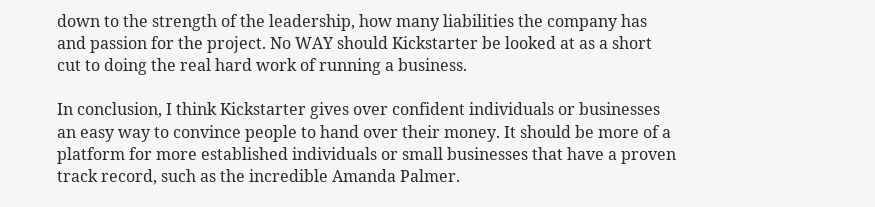down to the strength of the leadership, how many liabilities the company has and passion for the project. No WAY should Kickstarter be looked at as a short cut to doing the real hard work of running a business.

In conclusion, I think Kickstarter gives over confident individuals or businesses an easy way to convince people to hand over their money. It should be more of a platform for more established individuals or small businesses that have a proven track record, such as the incredible Amanda Palmer.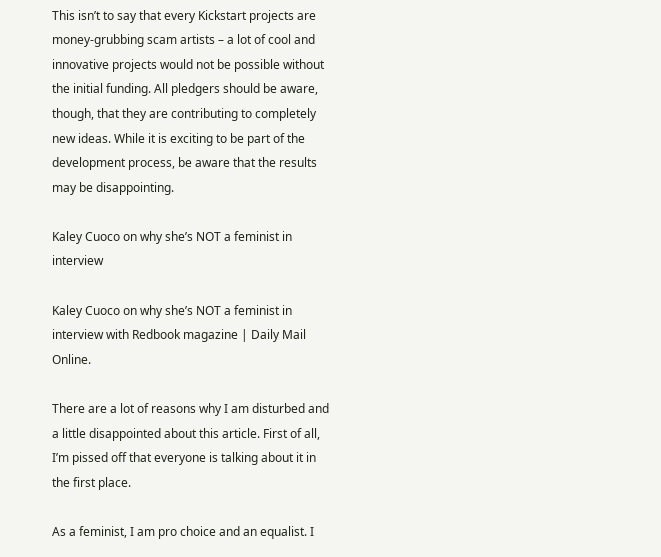This isn’t to say that every Kickstart projects are money-grubbing scam artists – a lot of cool and innovative projects would not be possible without the initial funding. All pledgers should be aware, though, that they are contributing to completely new ideas. While it is exciting to be part of the development process, be aware that the results may be disappointing.

Kaley Cuoco on why she’s NOT a feminist in interview

Kaley Cuoco on why she’s NOT a feminist in interview with Redbook magazine | Daily Mail Online.

There are a lot of reasons why I am disturbed and a little disappointed about this article. First of all, I’m pissed off that everyone is talking about it in the first place.

As a feminist, I am pro choice and an equalist. I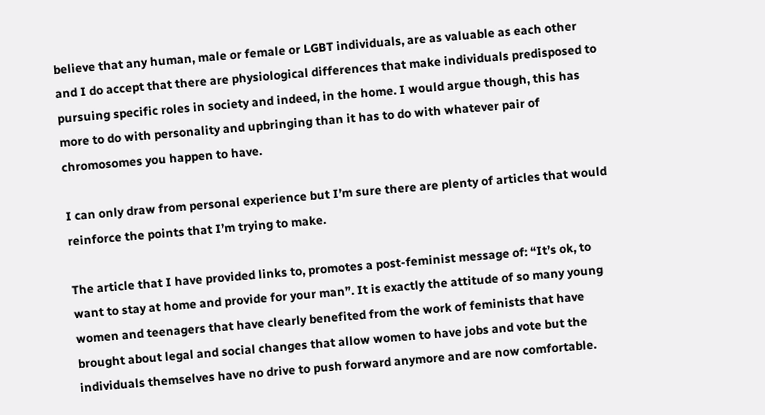believe that any human, male or female or LGBT individuals, are as valuable as each other and I do accept that there are physiological differences that make individuals predisposed to pursuing specific roles in society and indeed, in the home. I would argue though, this has more to do with personality and upbringing than it has to do with whatever pair of chromosomes you happen to have.

I can only draw from personal experience but I’m sure there are plenty of articles that would reinforce the points that I’m trying to make.

The article that I have provided links to, promotes a post-feminist message of: “It’s ok, to want to stay at home and provide for your man”. It is exactly the attitude of so many young women and teenagers that have clearly benefited from the work of feminists that have brought about legal and social changes that allow women to have jobs and vote but the individuals themselves have no drive to push forward anymore and are now comfortable.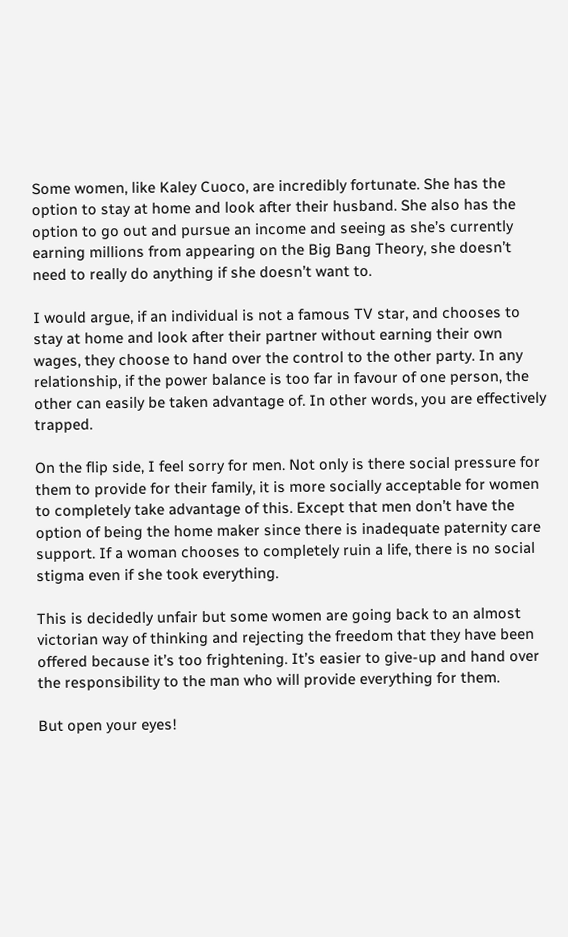Some women, like Kaley Cuoco, are incredibly fortunate. She has the option to stay at home and look after their husband. She also has the option to go out and pursue an income and seeing as she’s currently earning millions from appearing on the Big Bang Theory, she doesn’t need to really do anything if she doesn’t want to.

I would argue, if an individual is not a famous TV star, and chooses to stay at home and look after their partner without earning their own wages, they choose to hand over the control to the other party. In any relationship, if the power balance is too far in favour of one person, the other can easily be taken advantage of. In other words, you are effectively trapped.

On the flip side, I feel sorry for men. Not only is there social pressure for them to provide for their family, it is more socially acceptable for women to completely take advantage of this. Except that men don’t have the option of being the home maker since there is inadequate paternity care support. If a woman chooses to completely ruin a life, there is no social stigma even if she took everything.

This is decidedly unfair but some women are going back to an almost victorian way of thinking and rejecting the freedom that they have been offered because it’s too frightening. It’s easier to give-up and hand over the responsibility to the man who will provide everything for them.

But open your eyes!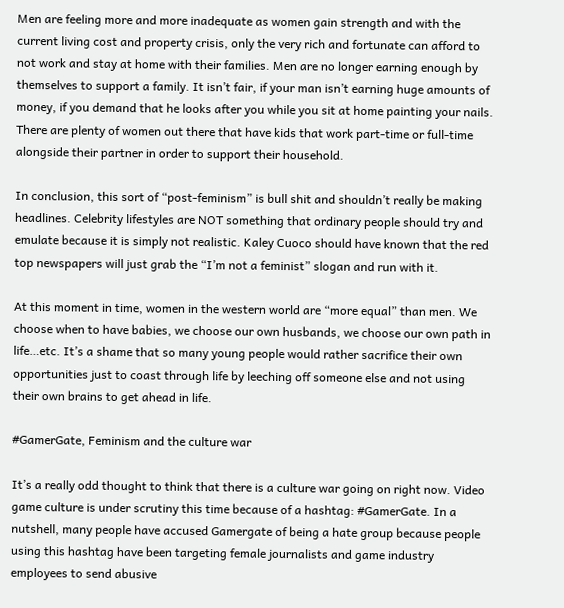Men are feeling more and more inadequate as women gain strength and with the current living cost and property crisis, only the very rich and fortunate can afford to not work and stay at home with their families. Men are no longer earning enough by themselves to support a family. It isn’t fair, if your man isn’t earning huge amounts of money, if you demand that he looks after you while you sit at home painting your nails. There are plenty of women out there that have kids that work part-time or full-time alongside their partner in order to support their household.

In conclusion, this sort of “post-feminism” is bull shit and shouldn’t really be making headlines. Celebrity lifestyles are NOT something that ordinary people should try and emulate because it is simply not realistic. Kaley Cuoco should have known that the red top newspapers will just grab the “I’m not a feminist” slogan and run with it.

At this moment in time, women in the western world are “more equal” than men. We choose when to have babies, we choose our own husbands, we choose our own path in life…etc. It’s a shame that so many young people would rather sacrifice their own opportunities just to coast through life by leeching off someone else and not using their own brains to get ahead in life.

#GamerGate, Feminism and the culture war

It’s a really odd thought to think that there is a culture war going on right now. Video game culture is under scrutiny this time because of a hashtag: #GamerGate. In a nutshell, many people have accused Gamergate of being a hate group because people using this hashtag have been targeting female journalists and game industry employees to send abusive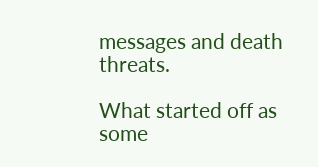messages and death threats.

What started off as some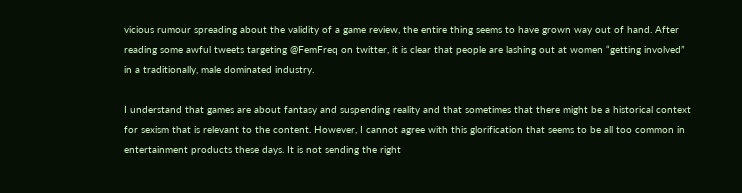vicious rumour spreading about the validity of a game review, the entire thing seems to have grown way out of hand. After reading some awful tweets targeting @FemFreq on twitter, it is clear that people are lashing out at women “getting involved” in a traditionally, male dominated industry.

I understand that games are about fantasy and suspending reality and that sometimes that there might be a historical context for sexism that is relevant to the content. However, I cannot agree with this glorification that seems to be all too common in entertainment products these days. It is not sending the right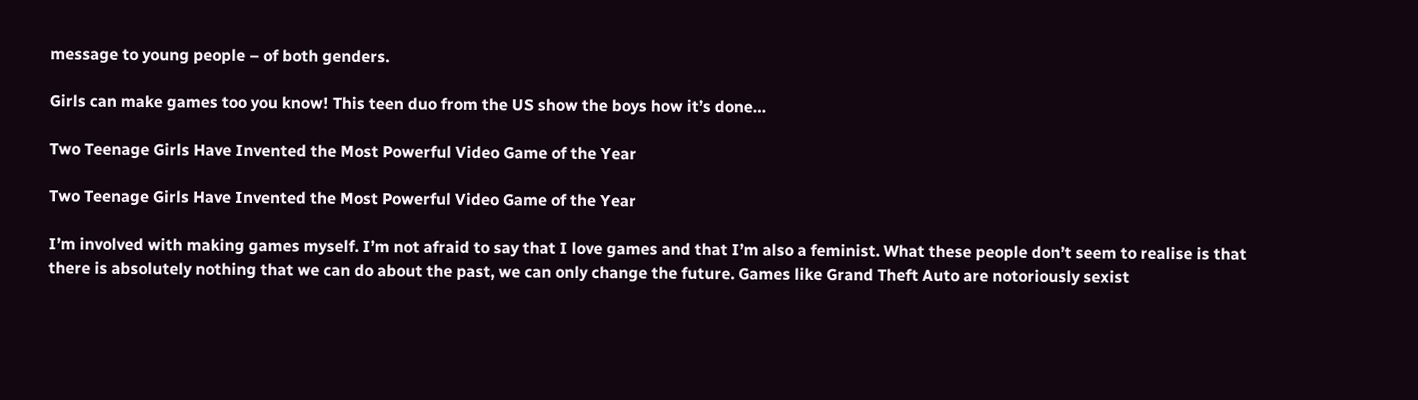message to young people – of both genders.

Girls can make games too you know! This teen duo from the US show the boys how it’s done…

Two Teenage Girls Have Invented the Most Powerful Video Game of the Year

Two Teenage Girls Have Invented the Most Powerful Video Game of the Year

I’m involved with making games myself. I’m not afraid to say that I love games and that I’m also a feminist. What these people don’t seem to realise is that there is absolutely nothing that we can do about the past, we can only change the future. Games like Grand Theft Auto are notoriously sexist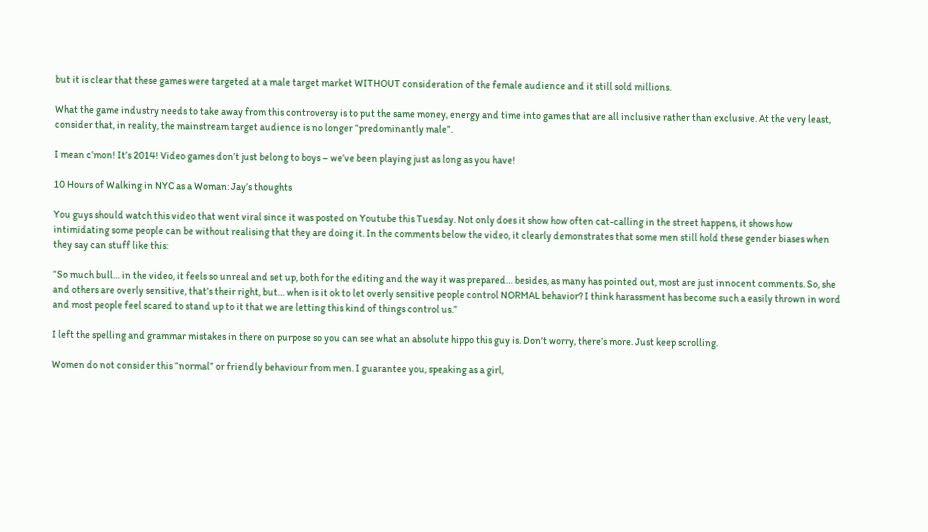but it is clear that these games were targeted at a male target market WITHOUT consideration of the female audience and it still sold millions.

What the game industry needs to take away from this controversy is to put the same money, energy and time into games that are all inclusive rather than exclusive. At the very least, consider that, in reality, the mainstream target audience is no longer “predominantly male”.

I mean c’mon! It’s 2014! Video games don’t just belong to boys – we’ve been playing just as long as you have!

10 Hours of Walking in NYC as a Woman: Jay’s thoughts

You guys should watch this video that went viral since it was posted on Youtube this Tuesday. Not only does it show how often cat-calling in the street happens, it shows how intimidating some people can be without realising that they are doing it. In the comments below the video, it clearly demonstrates that some men still hold these gender biases when they say can stuff like this:

“So much bull… in the video, it feels so unreal and set up, both for the editing and the way it was prepared… besides, as many has pointed out, most are just innocent comments. So, she and others are overly sensitive, that’s their right, but… when is it ok to let overly sensitive people control NORMAL behavior? I think harassment has become such a easily thrown in word and most people feel scared to stand up to it that we are letting this kind of things control us.”

I left the spelling and grammar mistakes in there on purpose so you can see what an absolute hippo this guy is. Don’t worry, there’s more. Just keep scrolling.

Women do not consider this “normal” or friendly behaviour from men. I guarantee you, speaking as a girl,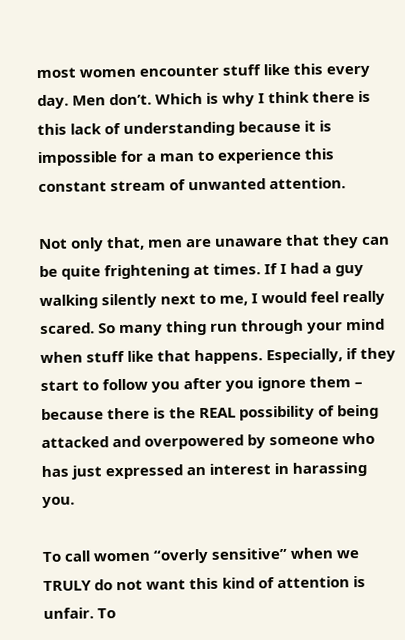most women encounter stuff like this every day. Men don’t. Which is why I think there is this lack of understanding because it is impossible for a man to experience this constant stream of unwanted attention.

Not only that, men are unaware that they can be quite frightening at times. If I had a guy walking silently next to me, I would feel really scared. So many thing run through your mind when stuff like that happens. Especially, if they start to follow you after you ignore them – because there is the REAL possibility of being attacked and overpowered by someone who has just expressed an interest in harassing you.

To call women “overly sensitive” when we TRULY do not want this kind of attention is unfair. To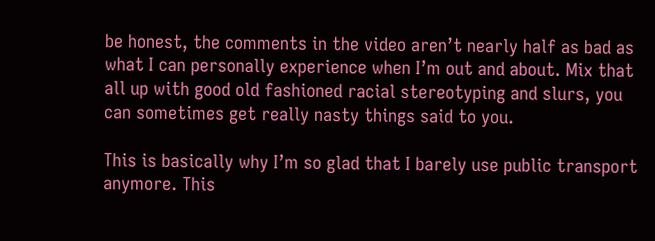be honest, the comments in the video aren’t nearly half as bad as what I can personally experience when I’m out and about. Mix that all up with good old fashioned racial stereotyping and slurs, you can sometimes get really nasty things said to you.

This is basically why I’m so glad that I barely use public transport anymore. This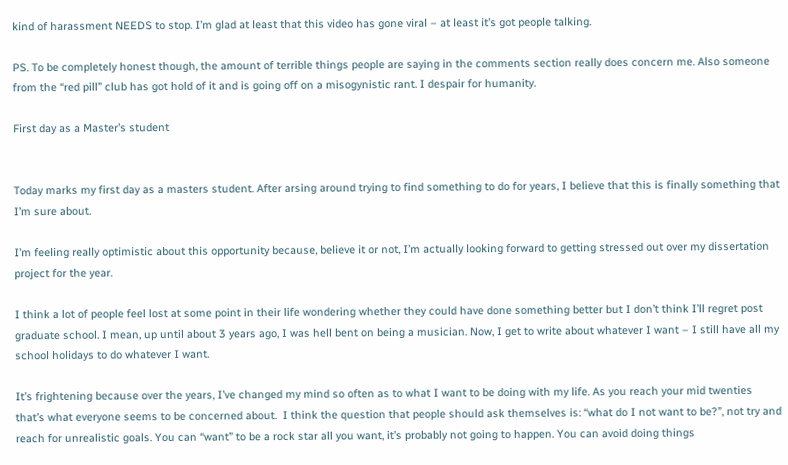kind of harassment NEEDS to stop. I’m glad at least that this video has gone viral – at least it’s got people talking.

PS. To be completely honest though, the amount of terrible things people are saying in the comments section really does concern me. Also someone from the “red pill” club has got hold of it and is going off on a misogynistic rant. I despair for humanity.

First day as a Master’s student


Today marks my first day as a masters student. After arsing around trying to find something to do for years, I believe that this is finally something that I’m sure about.

I’m feeling really optimistic about this opportunity because, believe it or not, I’m actually looking forward to getting stressed out over my dissertation project for the year.

I think a lot of people feel lost at some point in their life wondering whether they could have done something better but I don’t think I’ll regret post graduate school. I mean, up until about 3 years ago, I was hell bent on being a musician. Now, I get to write about whatever I want – I still have all my school holidays to do whatever I want.

It’s frightening because over the years, I’ve changed my mind so often as to what I want to be doing with my life. As you reach your mid twenties that’s what everyone seems to be concerned about.  I think the question that people should ask themselves is: “what do I not want to be?”, not try and reach for unrealistic goals. You can “want” to be a rock star all you want, it’s probably not going to happen. You can avoid doing things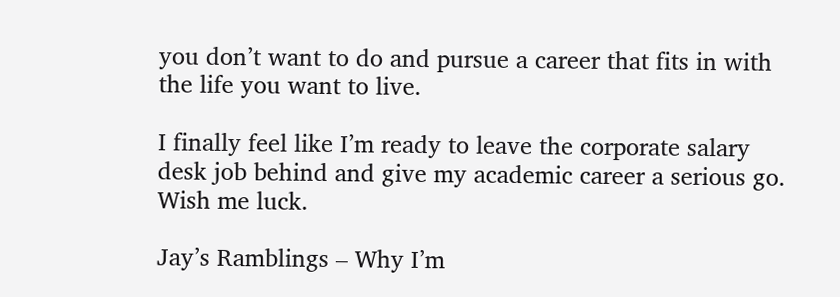you don’t want to do and pursue a career that fits in with the life you want to live.

I finally feel like I’m ready to leave the corporate salary desk job behind and give my academic career a serious go. Wish me luck.

Jay’s Ramblings – Why I’m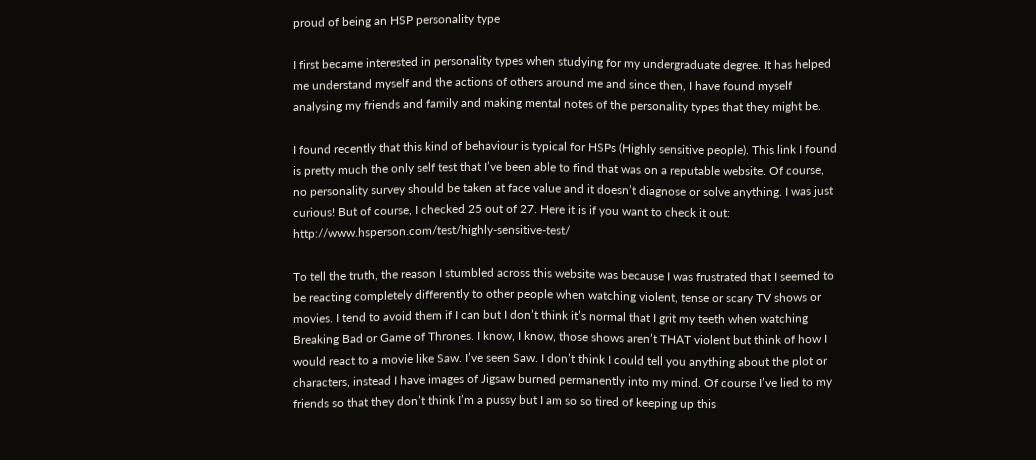proud of being an HSP personality type

I first became interested in personality types when studying for my undergraduate degree. It has helped me understand myself and the actions of others around me and since then, I have found myself analysing my friends and family and making mental notes of the personality types that they might be.

I found recently that this kind of behaviour is typical for HSPs (Highly sensitive people). This link I found is pretty much the only self test that I’ve been able to find that was on a reputable website. Of course, no personality survey should be taken at face value and it doesn’t diagnose or solve anything. I was just curious! But of course, I checked 25 out of 27. Here it is if you want to check it out: http://www.hsperson.com/test/highly-sensitive-test/

To tell the truth, the reason I stumbled across this website was because I was frustrated that I seemed to be reacting completely differently to other people when watching violent, tense or scary TV shows or movies. I tend to avoid them if I can but I don’t think it’s normal that I grit my teeth when watching Breaking Bad or Game of Thrones. I know, I know, those shows aren’t THAT violent but think of how I would react to a movie like Saw. I’ve seen Saw. I don’t think I could tell you anything about the plot or characters, instead I have images of Jigsaw burned permanently into my mind. Of course I’ve lied to my friends so that they don’t think I’m a pussy but I am so so tired of keeping up this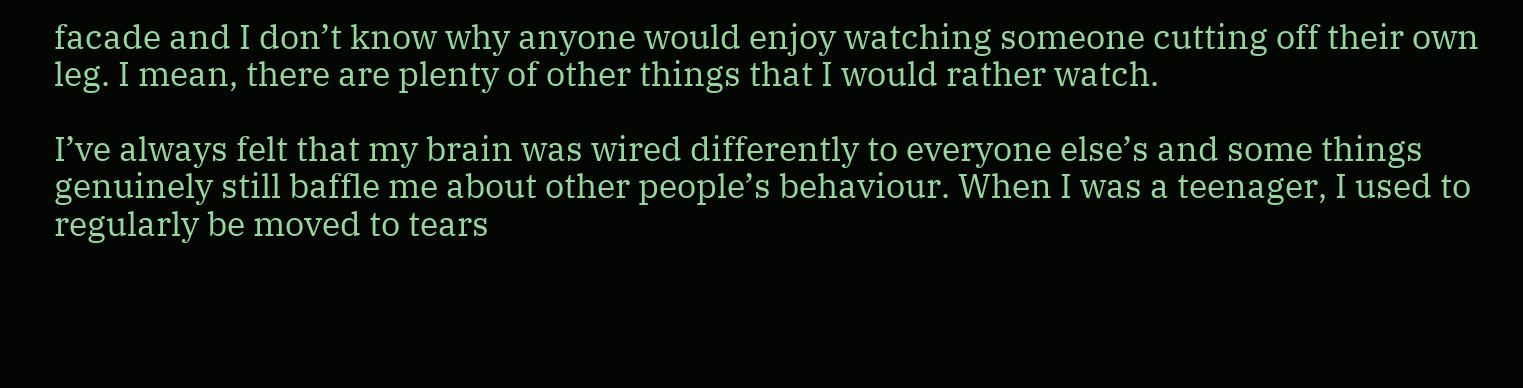facade and I don’t know why anyone would enjoy watching someone cutting off their own leg. I mean, there are plenty of other things that I would rather watch.

I’ve always felt that my brain was wired differently to everyone else’s and some things genuinely still baffle me about other people’s behaviour. When I was a teenager, I used to regularly be moved to tears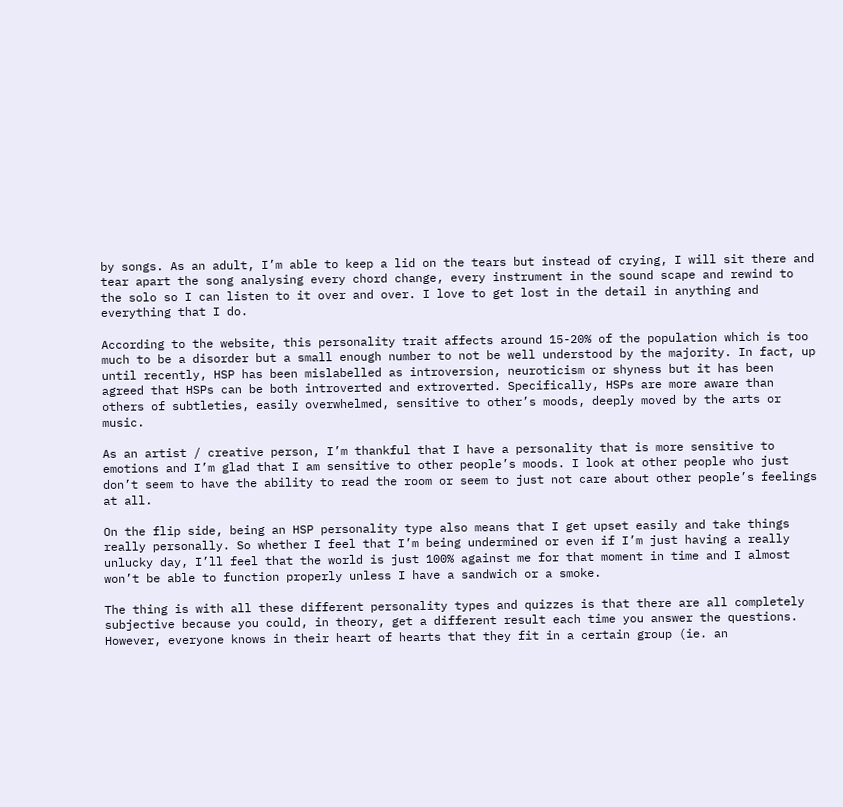by songs. As an adult, I’m able to keep a lid on the tears but instead of crying, I will sit there and tear apart the song analysing every chord change, every instrument in the sound scape and rewind to the solo so I can listen to it over and over. I love to get lost in the detail in anything and everything that I do.

According to the website, this personality trait affects around 15-20% of the population which is too much to be a disorder but a small enough number to not be well understood by the majority. In fact, up until recently, HSP has been mislabelled as introversion, neuroticism or shyness but it has been agreed that HSPs can be both introverted and extroverted. Specifically, HSPs are more aware than others of subtleties, easily overwhelmed, sensitive to other’s moods, deeply moved by the arts or music.

As an artist / creative person, I’m thankful that I have a personality that is more sensitive to emotions and I’m glad that I am sensitive to other people’s moods. I look at other people who just don’t seem to have the ability to read the room or seem to just not care about other people’s feelings at all.

On the flip side, being an HSP personality type also means that I get upset easily and take things really personally. So whether I feel that I’m being undermined or even if I’m just having a really unlucky day, I’ll feel that the world is just 100% against me for that moment in time and I almost won’t be able to function properly unless I have a sandwich or a smoke.

The thing is with all these different personality types and quizzes is that there are all completely subjective because you could, in theory, get a different result each time you answer the questions. However, everyone knows in their heart of hearts that they fit in a certain group (ie. an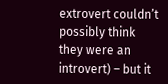extrovert couldn’t possibly think they were an introvert) – but it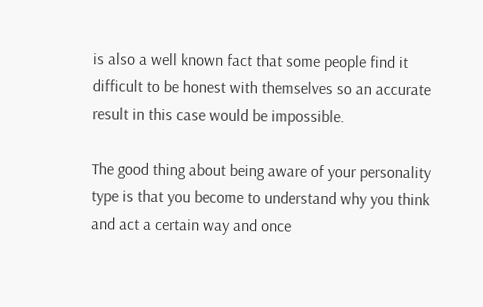is also a well known fact that some people find it difficult to be honest with themselves so an accurate result in this case would be impossible.

The good thing about being aware of your personality type is that you become to understand why you think and act a certain way and once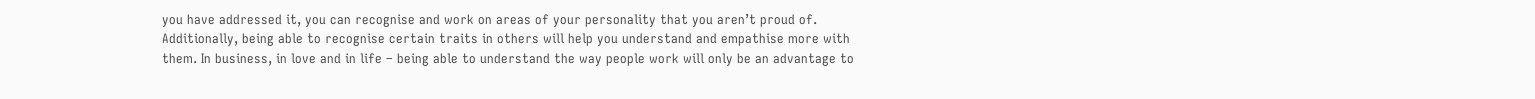you have addressed it, you can recognise and work on areas of your personality that you aren’t proud of. Additionally, being able to recognise certain traits in others will help you understand and empathise more with them. In business, in love and in life – being able to understand the way people work will only be an advantage to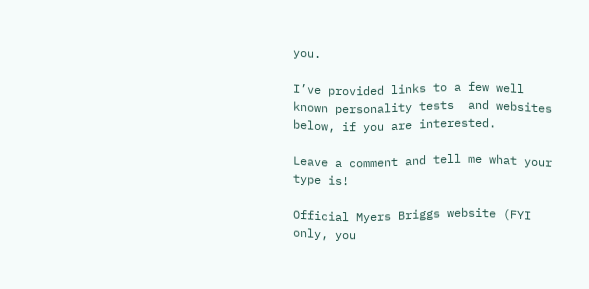you.

I’ve provided links to a few well known personality tests  and websites below, if you are interested.

Leave a comment and tell me what your type is!

Official Myers Briggs website (FYI only, you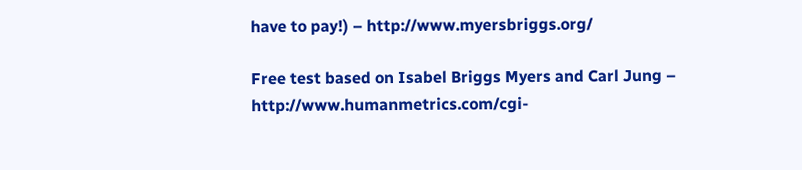have to pay!) – http://www.myersbriggs.org/

Free test based on Isabel Briggs Myers and Carl Jung – http://www.humanmetrics.com/cgi-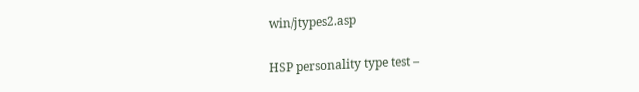win/jtypes2.asp

HSP personality type test –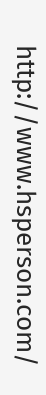http://www.hsperson.com/